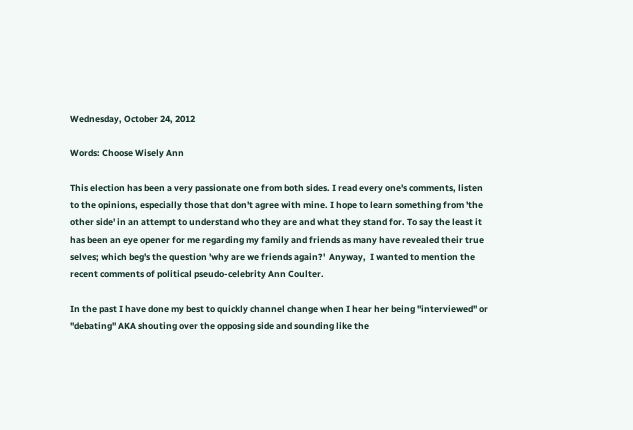Wednesday, October 24, 2012

Words: Choose Wisely Ann

This election has been a very passionate one from both sides. I read every one's comments, listen to the opinions, especially those that don't agree with mine. I hope to learn something from 'the other side' in an attempt to understand who they are and what they stand for. To say the least it has been an eye opener for me regarding my family and friends as many have revealed their true selves; which beg's the question 'why are we friends again?'  Anyway,  I wanted to mention the recent comments of political pseudo-celebrity Ann Coulter.

In the past I have done my best to quickly channel change when I hear her being "interviewed" or "debating" AKA shouting over the opposing side and sounding like the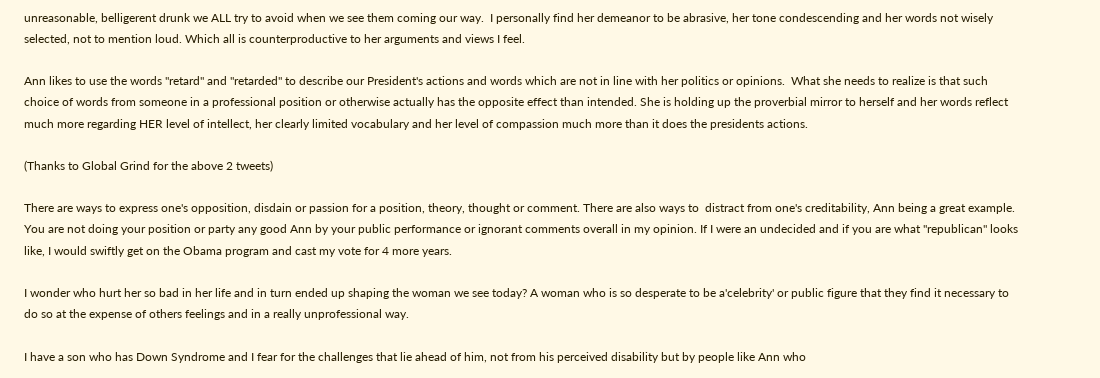unreasonable, belligerent drunk we ALL try to avoid when we see them coming our way.  I personally find her demeanor to be abrasive, her tone condescending and her words not wisely selected, not to mention loud. Which all is counterproductive to her arguments and views I feel.

Ann likes to use the words "retard" and "retarded" to describe our President's actions and words which are not in line with her politics or opinions.  What she needs to realize is that such choice of words from someone in a professional position or otherwise actually has the opposite effect than intended. She is holding up the proverbial mirror to herself and her words reflect much more regarding HER level of intellect, her clearly limited vocabulary and her level of compassion much more than it does the presidents actions.

(Thanks to Global Grind for the above 2 tweets)

There are ways to express one's opposition, disdain or passion for a position, theory, thought or comment. There are also ways to  distract from one's creditability, Ann being a great example. You are not doing your position or party any good Ann by your public performance or ignorant comments overall in my opinion. If I were an undecided and if you are what "republican" looks like, I would swiftly get on the Obama program and cast my vote for 4 more years.

I wonder who hurt her so bad in her life and in turn ended up shaping the woman we see today? A woman who is so desperate to be a'celebrity' or public figure that they find it necessary to do so at the expense of others feelings and in a really unprofessional way.

I have a son who has Down Syndrome and I fear for the challenges that lie ahead of him, not from his perceived disability but by people like Ann who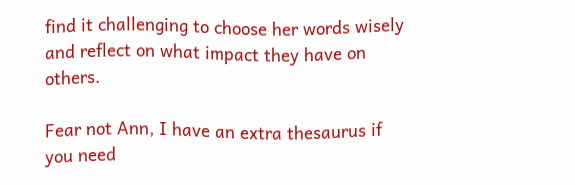find it challenging to choose her words wisely and reflect on what impact they have on others.

Fear not Ann, I have an extra thesaurus if you need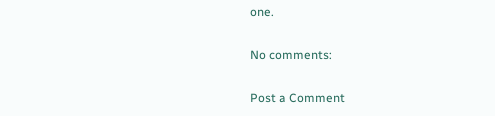one.

No comments:

Post a Comment